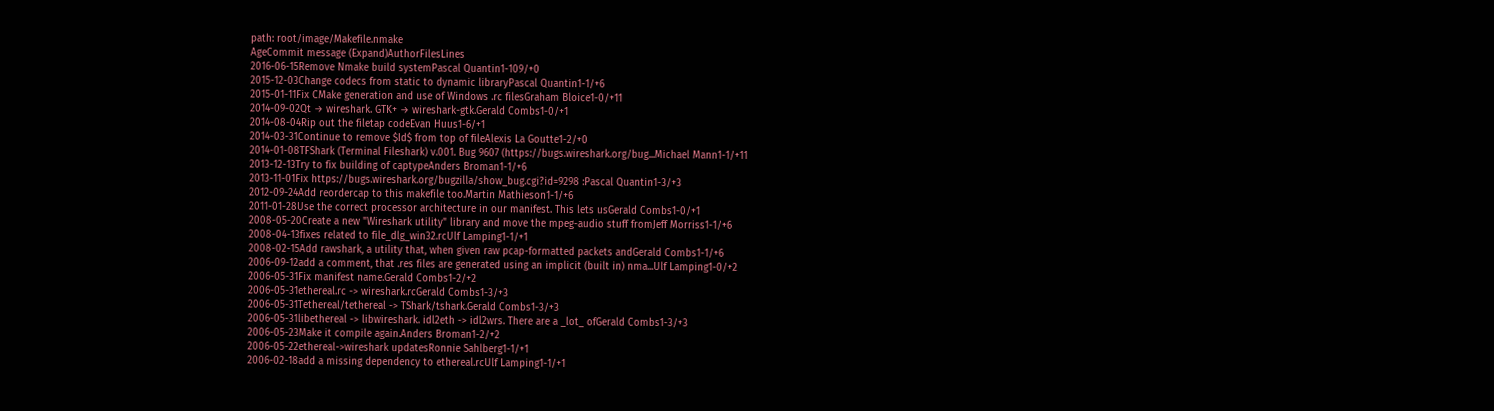path: root/image/Makefile.nmake
AgeCommit message (Expand)AuthorFilesLines
2016-06-15Remove Nmake build systemPascal Quantin1-109/+0
2015-12-03Change codecs from static to dynamic libraryPascal Quantin1-1/+6
2015-01-11Fix CMake generation and use of Windows .rc filesGraham Bloice1-0/+11
2014-09-02Qt → wireshark. GTK+ → wireshark-gtk.Gerald Combs1-0/+1
2014-08-04Rip out the filetap codeEvan Huus1-6/+1
2014-03-31Continue to remove $Id$ from top of fileAlexis La Goutte1-2/+0
2014-01-08TFShark (Terminal Fileshark) v.001. Bug 9607 (https://bugs.wireshark.org/bug...Michael Mann1-1/+11
2013-12-13Try to fix building of captypeAnders Broman1-1/+6
2013-11-01Fix https://bugs.wireshark.org/bugzilla/show_bug.cgi?id=9298 :Pascal Quantin1-3/+3
2012-09-24Add reordercap to this makefile too.Martin Mathieson1-1/+6
2011-01-28Use the correct processor architecture in our manifest. This lets usGerald Combs1-0/+1
2008-05-20Create a new "Wireshark utility" library and move the mpeg-audio stuff fromJeff Morriss1-1/+6
2008-04-13fixes related to file_dlg_win32.rcUlf Lamping1-1/+1
2008-02-15Add rawshark, a utility that, when given raw pcap-formatted packets andGerald Combs1-1/+6
2006-09-12add a comment, that .res files are generated using an implicit (built in) nma...Ulf Lamping1-0/+2
2006-05-31Fix manifest name.Gerald Combs1-2/+2
2006-05-31ethereal.rc -> wireshark.rcGerald Combs1-3/+3
2006-05-31Tethereal/tethereal -> TShark/tshark.Gerald Combs1-3/+3
2006-05-31libethereal -> libwireshark. idl2eth -> idl2wrs. There are a _lot_ ofGerald Combs1-3/+3
2006-05-23Make it compile again.Anders Broman1-2/+2
2006-05-22ethereal->wireshark updatesRonnie Sahlberg1-1/+1
2006-02-18add a missing dependency to ethereal.rcUlf Lamping1-1/+1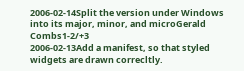2006-02-14Split the version under Windows into its major, minor, and microGerald Combs1-2/+3
2006-02-13Add a manifest, so that styled widgets are drawn correcltly.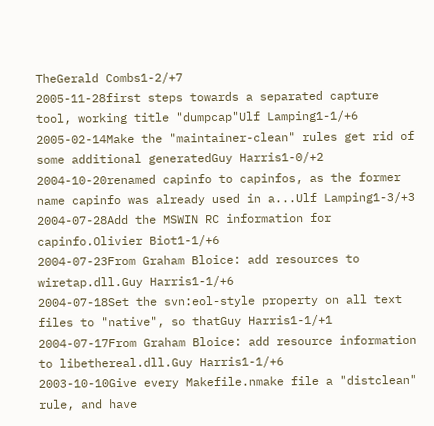TheGerald Combs1-2/+7
2005-11-28first steps towards a separated capture tool, working title "dumpcap"Ulf Lamping1-1/+6
2005-02-14Make the "maintainer-clean" rules get rid of some additional generatedGuy Harris1-0/+2
2004-10-20renamed capinfo to capinfos, as the former name capinfo was already used in a...Ulf Lamping1-3/+3
2004-07-28Add the MSWIN RC information for capinfo.Olivier Biot1-1/+6
2004-07-23From Graham Bloice: add resources to wiretap.dll.Guy Harris1-1/+6
2004-07-18Set the svn:eol-style property on all text files to "native", so thatGuy Harris1-1/+1
2004-07-17From Graham Bloice: add resource information to libethereal.dll.Guy Harris1-1/+6
2003-10-10Give every Makefile.nmake file a "distclean" rule, and have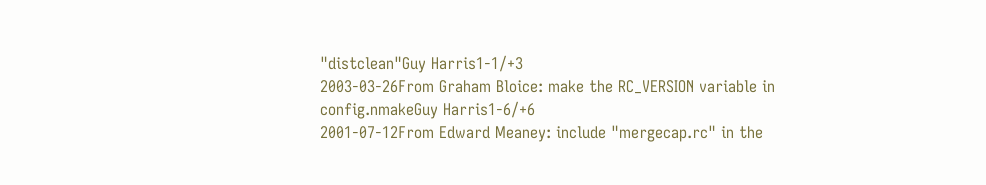"distclean"Guy Harris1-1/+3
2003-03-26From Graham Bloice: make the RC_VERSION variable in config.nmakeGuy Harris1-6/+6
2001-07-12From Edward Meaney: include "mergecap.rc" in the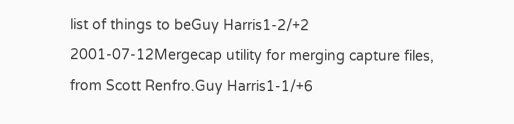list of things to beGuy Harris1-2/+2
2001-07-12Mergecap utility for merging capture files, from Scott Renfro.Guy Harris1-1/+6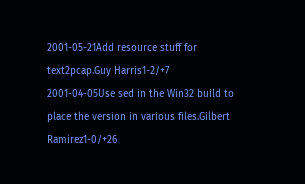2001-05-21Add resource stuff for text2pcap.Guy Harris1-2/+7
2001-04-05Use sed in the Win32 build to place the version in various files.Gilbert Ramirez1-0/+26